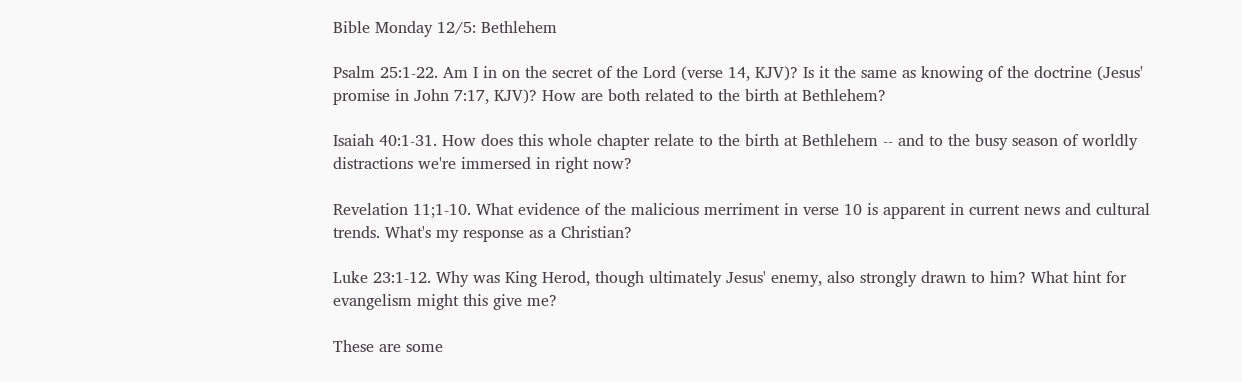Bible Monday 12/5: Bethlehem

Psalm 25:1-22. Am I in on the secret of the Lord (verse 14, KJV)? Is it the same as knowing of the doctrine (Jesus' promise in John 7:17, KJV)? How are both related to the birth at Bethlehem?

Isaiah 40:1-31. How does this whole chapter relate to the birth at Bethlehem -- and to the busy season of worldly distractions we're immersed in right now?

Revelation 11;1-10. What evidence of the malicious merriment in verse 10 is apparent in current news and cultural trends. What's my response as a Christian?

Luke 23:1-12. Why was King Herod, though ultimately Jesus' enemy, also strongly drawn to him? What hint for evangelism might this give me?

These are some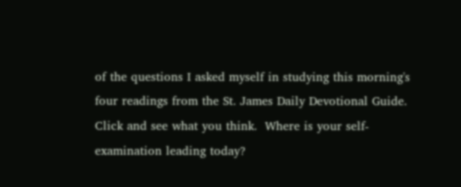of the questions I asked myself in studying this morning's four readings from the St. James Daily Devotional Guide. Click and see what you think.  Where is your self-examination leading today?